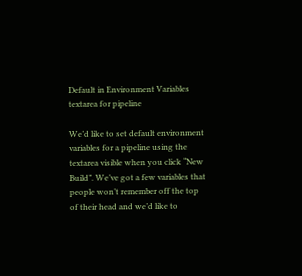Default in Environment Variables textarea for pipeline

We’d like to set default environment variables for a pipeline using the textarea visible when you click “New Build”. We’ve got a few variables that people won’t remember off the top of their head and we’d like to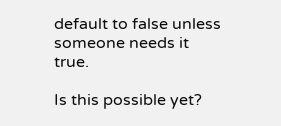default to false unless someone needs it true.

Is this possible yet?